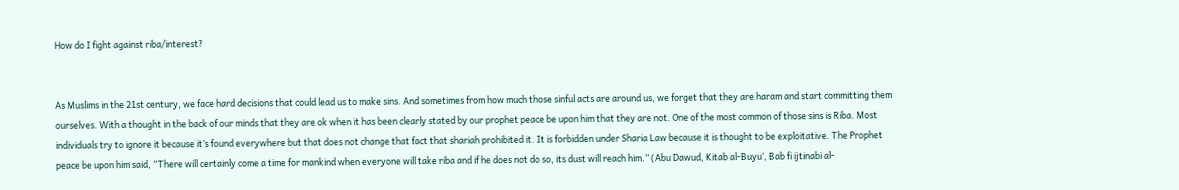How do I fight against riba/interest?


As Muslims in the 21st century, we face hard decisions that could lead us to make sins. And sometimes from how much those sinful acts are around us, we forget that they are haram and start committing them ourselves. With a thought in the back of our minds that they are ok when it has been clearly stated by our prophet peace be upon him that they are not. One of the most common of those sins is Riba. Most individuals try to ignore it because it’s found everywhere but that does not change that fact that shariah prohibited it. It is forbidden under Sharia Law because it is thought to be exploitative. The Prophet peace be upon him said, “There will certainly come a time for mankind when everyone will take riba and if he does not do so, its dust will reach him.” (Abu Dawud, Kitab al-Buyu’, Bab fi ijtinabi al-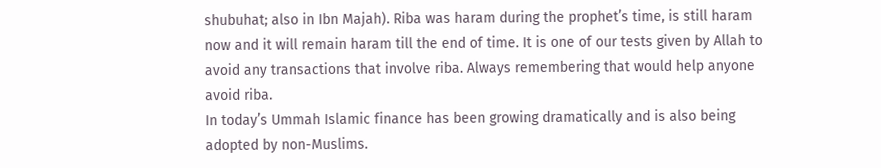shubuhat; also in Ibn Majah). Riba was haram during the prophet’s time, is still haram now and it will remain haram till the end of time. It is one of our tests given by Allah to avoid any transactions that involve riba. Always remembering that would help anyone avoid riba.
In today’s Ummah Islamic finance has been growing dramatically and is also being adopted by non-Muslims.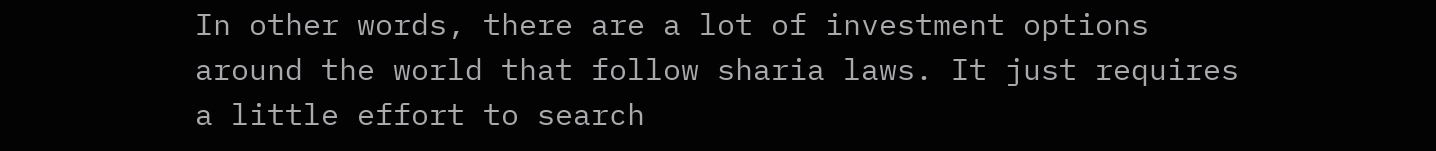In other words, there are a lot of investment options around the world that follow sharia laws. It just requires a little effort to search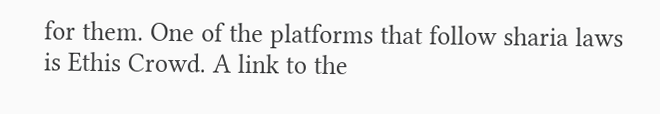for them. One of the platforms that follow sharia laws is Ethis Crowd. A link to the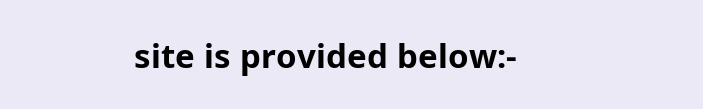site is provided below:-